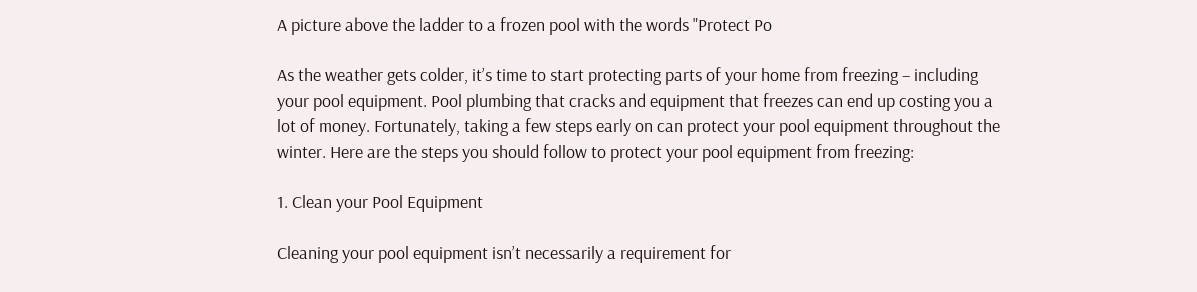A picture above the ladder to a frozen pool with the words "Protect Po

As the weather gets colder, it’s time to start protecting parts of your home from freezing – including your pool equipment. Pool plumbing that cracks and equipment that freezes can end up costing you a lot of money. Fortunately, taking a few steps early on can protect your pool equipment throughout the winter. Here are the steps you should follow to protect your pool equipment from freezing:

1. Clean your Pool Equipment

Cleaning your pool equipment isn’t necessarily a requirement for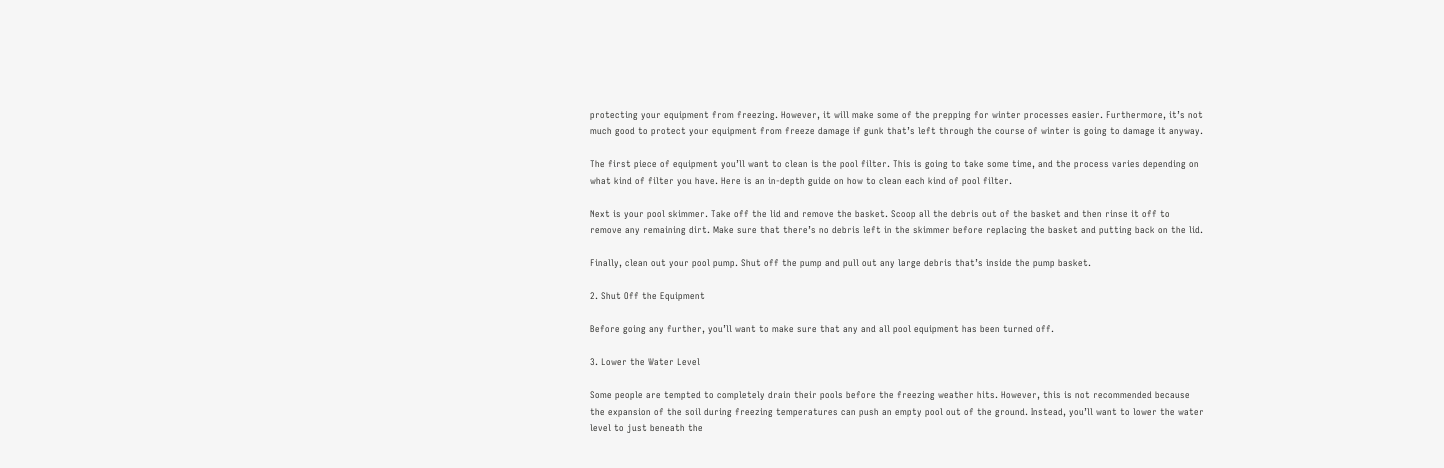protecting your equipment from freezing. However, it will make some of the prepping for winter processes easier. Furthermore, it’s not much good to protect your equipment from freeze damage if gunk that’s left through the course of winter is going to damage it anyway.

The first piece of equipment you’ll want to clean is the pool filter. This is going to take some time, and the process varies depending on what kind of filter you have. Here is an in-depth guide on how to clean each kind of pool filter.

Next is your pool skimmer. Take off the lid and remove the basket. Scoop all the debris out of the basket and then rinse it off to remove any remaining dirt. Make sure that there’s no debris left in the skimmer before replacing the basket and putting back on the lid.

Finally, clean out your pool pump. Shut off the pump and pull out any large debris that’s inside the pump basket.

2. Shut Off the Equipment

Before going any further, you’ll want to make sure that any and all pool equipment has been turned off.

3. Lower the Water Level

Some people are tempted to completely drain their pools before the freezing weather hits. However, this is not recommended because the expansion of the soil during freezing temperatures can push an empty pool out of the ground. Instead, you’ll want to lower the water level to just beneath the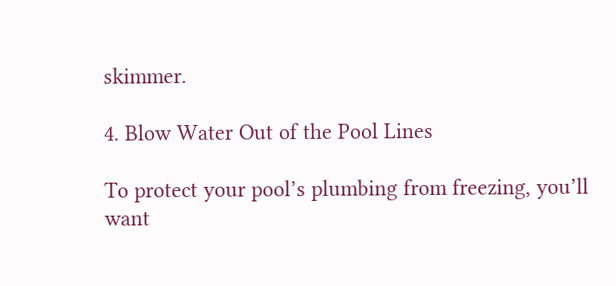skimmer.

4. Blow Water Out of the Pool Lines

To protect your pool’s plumbing from freezing, you’ll want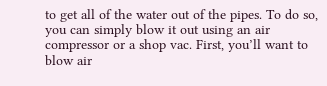to get all of the water out of the pipes. To do so, you can simply blow it out using an air compressor or a shop vac. First, you’ll want to blow air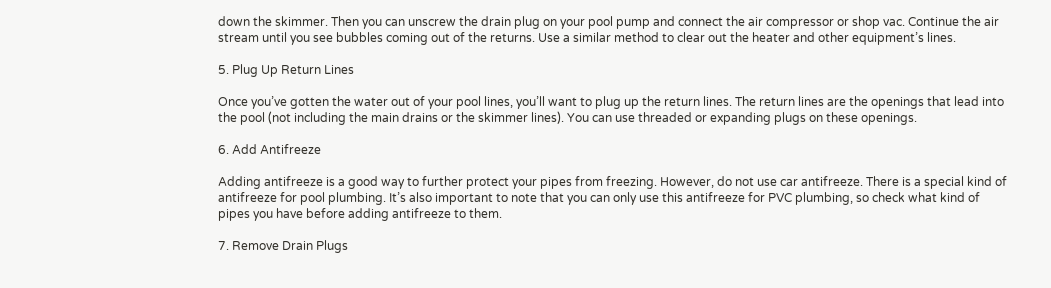down the skimmer. Then you can unscrew the drain plug on your pool pump and connect the air compressor or shop vac. Continue the air stream until you see bubbles coming out of the returns. Use a similar method to clear out the heater and other equipment’s lines.

5. Plug Up Return Lines

Once you’ve gotten the water out of your pool lines, you’ll want to plug up the return lines. The return lines are the openings that lead into the pool (not including the main drains or the skimmer lines). You can use threaded or expanding plugs on these openings.

6. Add Antifreeze

Adding antifreeze is a good way to further protect your pipes from freezing. However, do not use car antifreeze. There is a special kind of antifreeze for pool plumbing. It’s also important to note that you can only use this antifreeze for PVC plumbing, so check what kind of pipes you have before adding antifreeze to them.

7. Remove Drain Plugs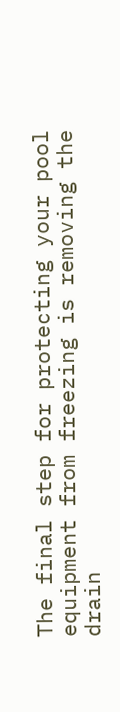The final step for protecting your pool equipment from freezing is removing the drain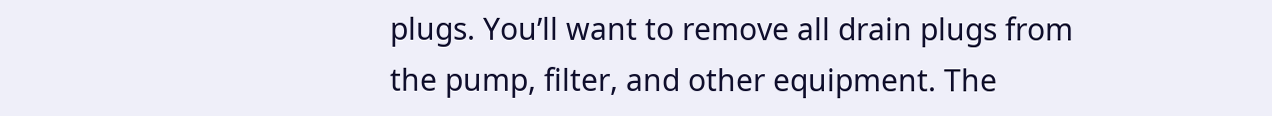plugs. You’ll want to remove all drain plugs from the pump, filter, and other equipment. The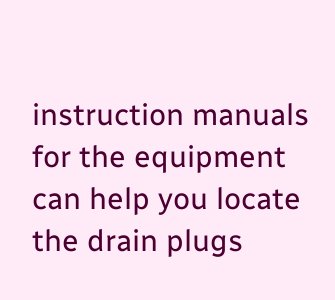instruction manuals for the equipment can help you locate the drain plugs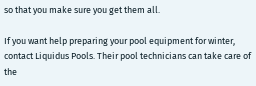so that you make sure you get them all.

If you want help preparing your pool equipment for winter, contact Liquidus Pools. Their pool technicians can take care of the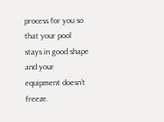process for you so that your pool stays in good shape and your equipment doesn’t freeze.